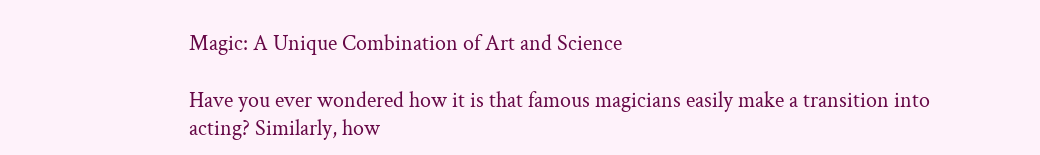Magic: A Unique Combination of Art and Science

Have you ever wondered how it is that famous magicians easily make a transition into acting? Similarly, how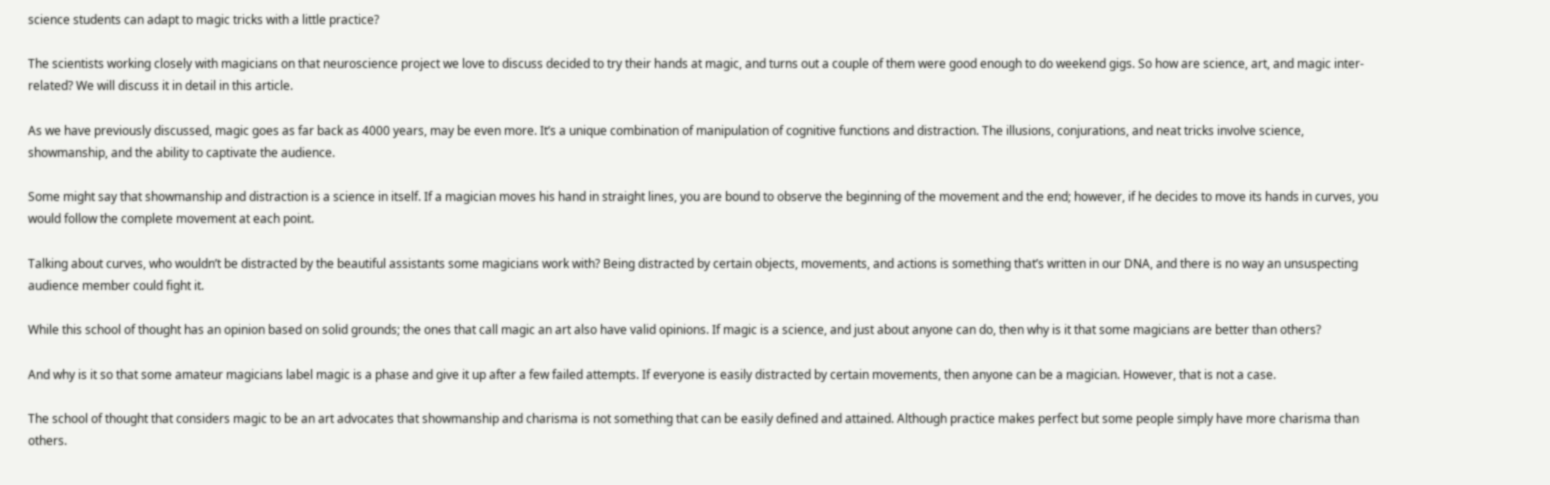science students can adapt to magic tricks with a little practice?

The scientists working closely with magicians on that neuroscience project we love to discuss decided to try their hands at magic, and turns out a couple of them were good enough to do weekend gigs. So how are science, art, and magic inter-related? We will discuss it in detail in this article.

As we have previously discussed, magic goes as far back as 4000 years, may be even more. It’s a unique combination of manipulation of cognitive functions and distraction. The illusions, conjurations, and neat tricks involve science, showmanship, and the ability to captivate the audience.

Some might say that showmanship and distraction is a science in itself. If a magician moves his hand in straight lines, you are bound to observe the beginning of the movement and the end; however, if he decides to move its hands in curves, you would follow the complete movement at each point.

Talking about curves, who wouldn’t be distracted by the beautiful assistants some magicians work with? Being distracted by certain objects, movements, and actions is something that’s written in our DNA, and there is no way an unsuspecting audience member could fight it.

While this school of thought has an opinion based on solid grounds; the ones that call magic an art also have valid opinions. If magic is a science, and just about anyone can do, then why is it that some magicians are better than others?

And why is it so that some amateur magicians label magic is a phase and give it up after a few failed attempts. If everyone is easily distracted by certain movements, then anyone can be a magician. However, that is not a case.

The school of thought that considers magic to be an art advocates that showmanship and charisma is not something that can be easily defined and attained. Although practice makes perfect but some people simply have more charisma than others.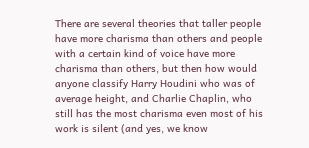There are several theories that taller people have more charisma than others and people with a certain kind of voice have more charisma than others, but then how would anyone classify Harry Houdini who was of average height, and Charlie Chaplin, who still has the most charisma even most of his work is silent (and yes, we know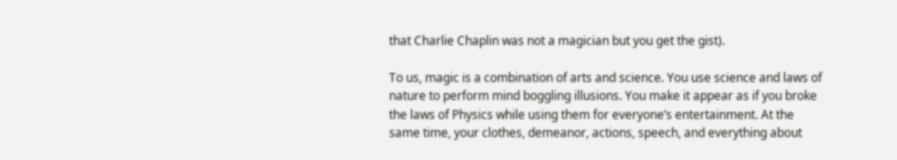that Charlie Chaplin was not a magician but you get the gist).

To us, magic is a combination of arts and science. You use science and laws of nature to perform mind boggling illusions. You make it appear as if you broke the laws of Physics while using them for everyone’s entertainment. At the same time, your clothes, demeanor, actions, speech, and everything about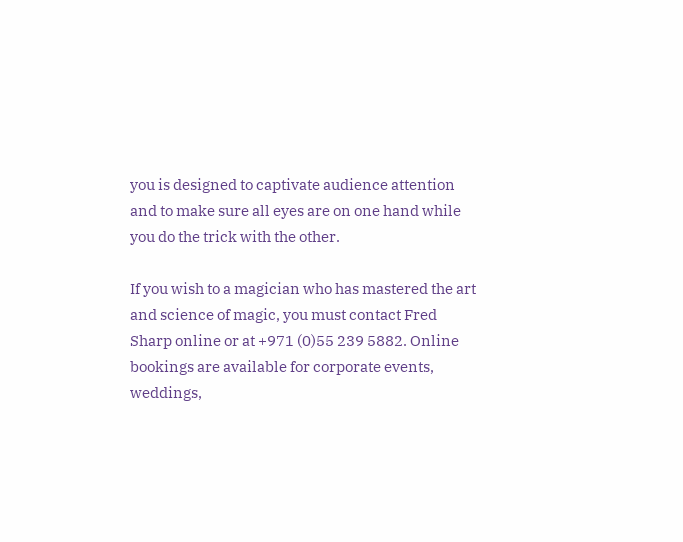you is designed to captivate audience attention and to make sure all eyes are on one hand while you do the trick with the other.

If you wish to a magician who has mastered the art and science of magic, you must contact Fred Sharp online or at +971 (0)55 239 5882. Online bookings are available for corporate events, weddings,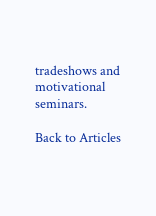tradeshows and motivational seminars.

Back to Articles